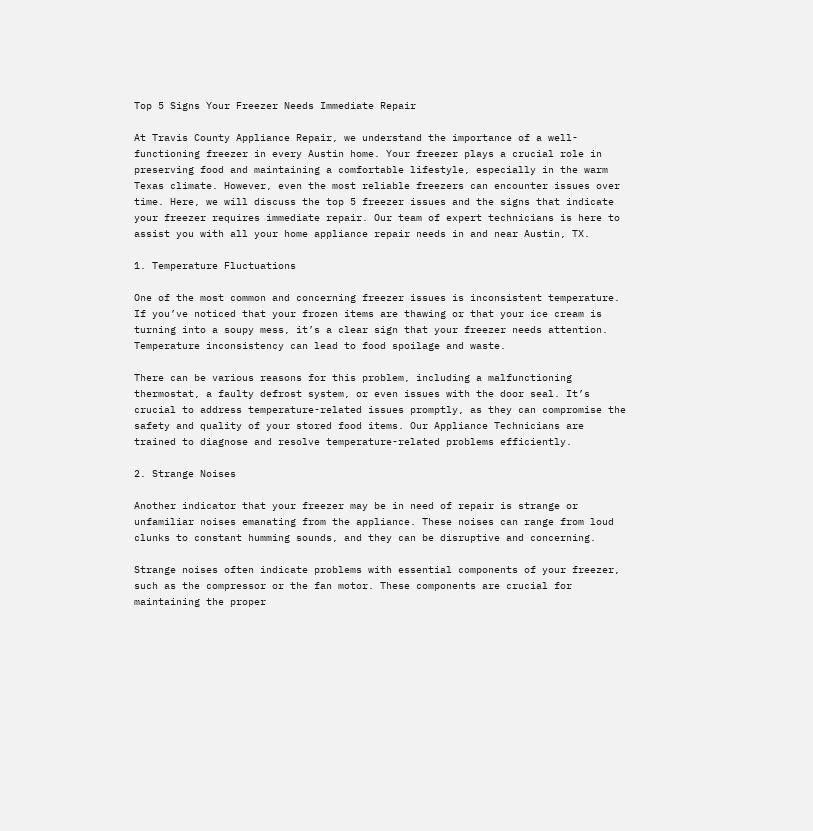Top 5 Signs Your Freezer Needs Immediate Repair

At Travis County Appliance Repair, we understand the importance of a well-functioning freezer in every Austin home. Your freezer plays a crucial role in preserving food and maintaining a comfortable lifestyle, especially in the warm Texas climate. However, even the most reliable freezers can encounter issues over time. Here, we will discuss the top 5 freezer issues and the signs that indicate your freezer requires immediate repair. Our team of expert technicians is here to assist you with all your home appliance repair needs in and near Austin, TX.

1. Temperature Fluctuations

One of the most common and concerning freezer issues is inconsistent temperature. If you’ve noticed that your frozen items are thawing or that your ice cream is turning into a soupy mess, it’s a clear sign that your freezer needs attention. Temperature inconsistency can lead to food spoilage and waste.

There can be various reasons for this problem, including a malfunctioning thermostat, a faulty defrost system, or even issues with the door seal. It’s crucial to address temperature-related issues promptly, as they can compromise the safety and quality of your stored food items. Our Appliance Technicians are trained to diagnose and resolve temperature-related problems efficiently.

2. Strange Noises

Another indicator that your freezer may be in need of repair is strange or unfamiliar noises emanating from the appliance. These noises can range from loud clunks to constant humming sounds, and they can be disruptive and concerning.

Strange noises often indicate problems with essential components of your freezer, such as the compressor or the fan motor. These components are crucial for maintaining the proper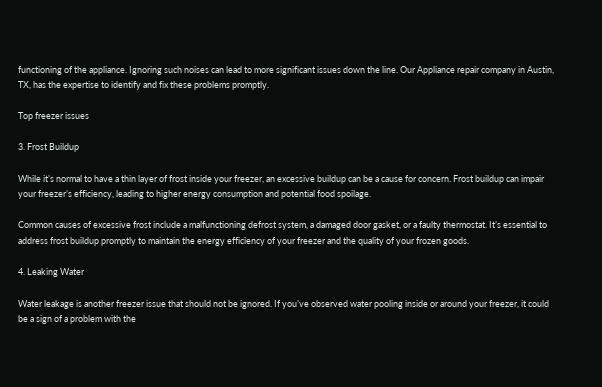functioning of the appliance. Ignoring such noises can lead to more significant issues down the line. Our Appliance repair company in Austin, TX, has the expertise to identify and fix these problems promptly.

Top freezer issues

3. Frost Buildup

While it’s normal to have a thin layer of frost inside your freezer, an excessive buildup can be a cause for concern. Frost buildup can impair your freezer’s efficiency, leading to higher energy consumption and potential food spoilage.

Common causes of excessive frost include a malfunctioning defrost system, a damaged door gasket, or a faulty thermostat. It’s essential to address frost buildup promptly to maintain the energy efficiency of your freezer and the quality of your frozen goods.

4. Leaking Water

Water leakage is another freezer issue that should not be ignored. If you’ve observed water pooling inside or around your freezer, it could be a sign of a problem with the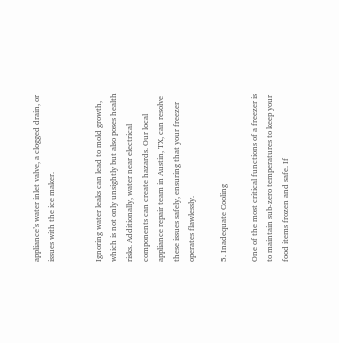appliance’s water inlet valve, a clogged drain, or issues with the ice maker.


Ignoring water leaks can lead to mold growth, which is not only unsightly but also poses health risks. Additionally, water near electrical components can create hazards. Our local appliance repair team in Austin, TX, can resolve these issues safely, ensuring that your freezer operates flawlessly.

5. Inadequate Cooling

One of the most critical functions of a freezer is to maintain sub-zero temperatures to keep your food items frozen and safe. If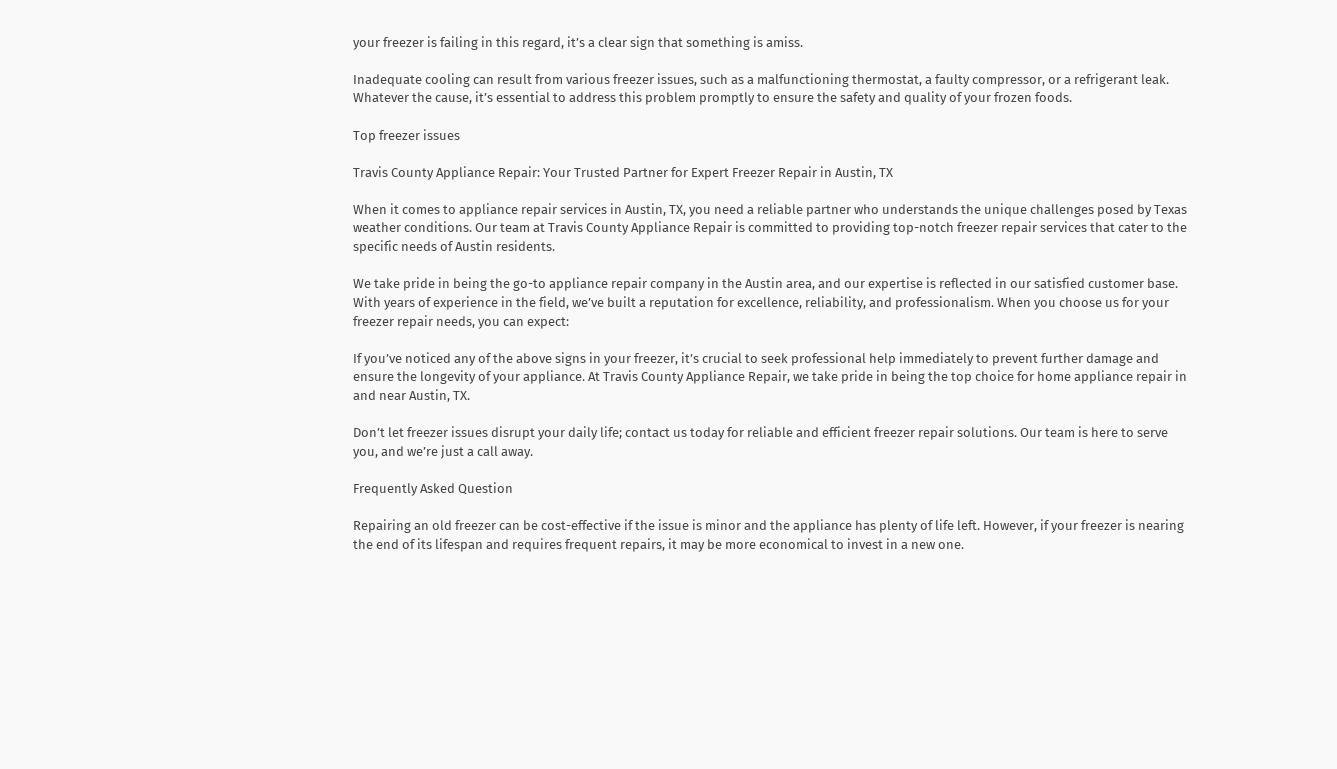your freezer is failing in this regard, it’s a clear sign that something is amiss.

Inadequate cooling can result from various freezer issues, such as a malfunctioning thermostat, a faulty compressor, or a refrigerant leak. Whatever the cause, it’s essential to address this problem promptly to ensure the safety and quality of your frozen foods.

Top freezer issues

Travis County Appliance Repair: Your Trusted Partner for Expert Freezer Repair in Austin, TX

When it comes to appliance repair services in Austin, TX, you need a reliable partner who understands the unique challenges posed by Texas weather conditions. Our team at Travis County Appliance Repair is committed to providing top-notch freezer repair services that cater to the specific needs of Austin residents.

We take pride in being the go-to appliance repair company in the Austin area, and our expertise is reflected in our satisfied customer base. With years of experience in the field, we’ve built a reputation for excellence, reliability, and professionalism. When you choose us for your freezer repair needs, you can expect:

If you’ve noticed any of the above signs in your freezer, it’s crucial to seek professional help immediately to prevent further damage and ensure the longevity of your appliance. At Travis County Appliance Repair, we take pride in being the top choice for home appliance repair in and near Austin, TX.

Don’t let freezer issues disrupt your daily life; contact us today for reliable and efficient freezer repair solutions. Our team is here to serve you, and we’re just a call away.

Frequently Asked Question

Repairing an old freezer can be cost-effective if the issue is minor and the appliance has plenty of life left. However, if your freezer is nearing the end of its lifespan and requires frequent repairs, it may be more economical to invest in a new one.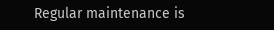Regular maintenance is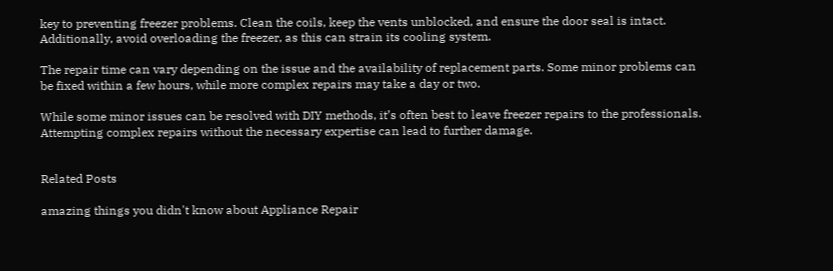key to preventing freezer problems. Clean the coils, keep the vents unblocked, and ensure the door seal is intact. Additionally, avoid overloading the freezer, as this can strain its cooling system.

The repair time can vary depending on the issue and the availability of replacement parts. Some minor problems can be fixed within a few hours, while more complex repairs may take a day or two.

While some minor issues can be resolved with DIY methods, it’s often best to leave freezer repairs to the professionals. Attempting complex repairs without the necessary expertise can lead to further damage.


Related Posts

amazing things you didn't know about Appliance Repair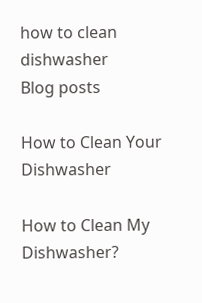how to clean dishwasher
Blog posts

How to Clean Your Dishwasher

How to Clean My Dishwasher?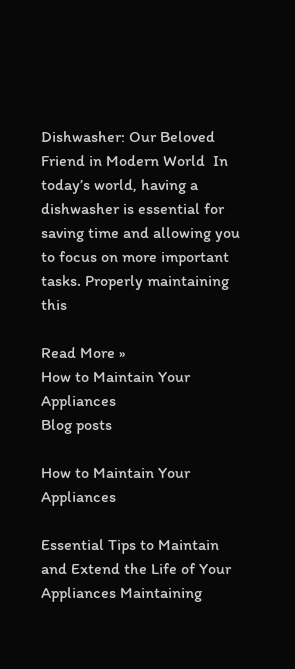Dishwasher: Our Beloved Friend in Modern World  In today’s world, having a dishwasher is essential for saving time and allowing you to focus on more important tasks. Properly maintaining this

Read More »
How to Maintain Your Appliances
Blog posts

How to Maintain Your Appliances

Essential Tips to Maintain and Extend the Life of Your Appliances Maintaining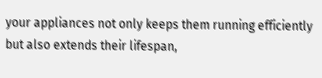your appliances not only keeps them running efficiently but also extends their lifespan,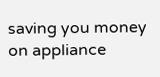saving you money on appliance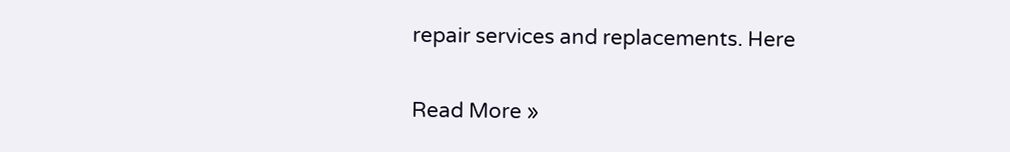repair services and replacements. Here

Read More »